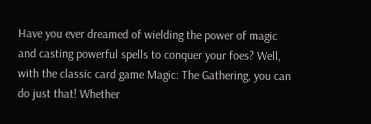Have you ever dreamed of wielding the power of magic and casting powerful spells to conquer your foes? Well, with the classic card game Magic: The Gathering, you can do just that! Whether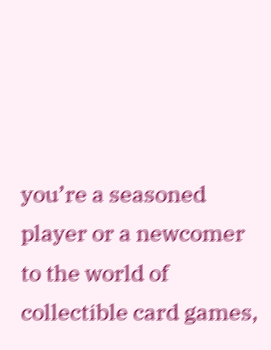you’re a seasoned player or a newcomer to the world of collectible card games,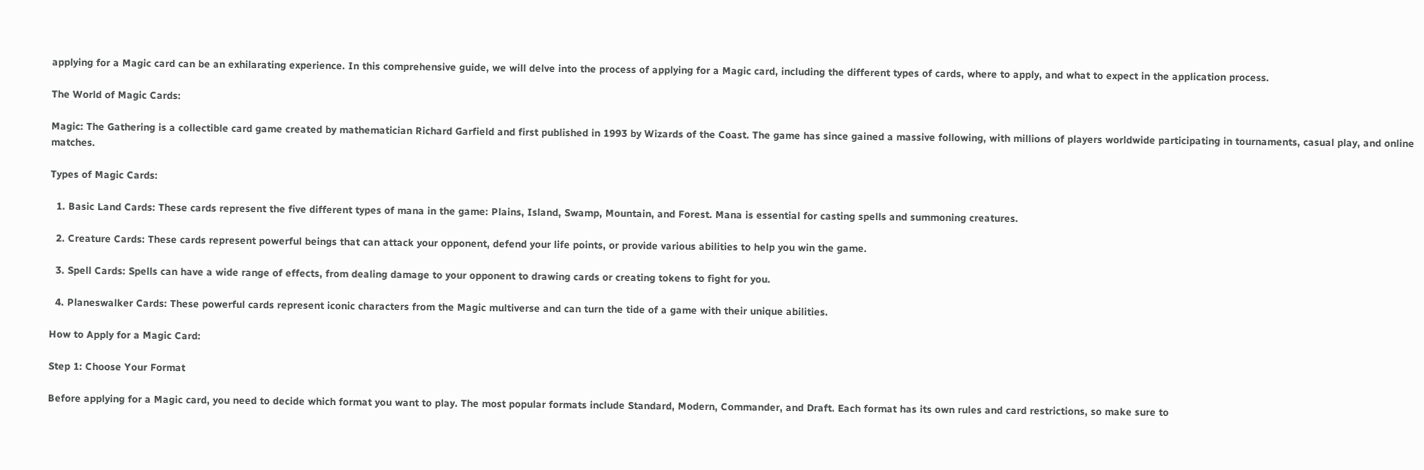applying for a Magic card can be an exhilarating experience. In this comprehensive guide, we will delve into the process of applying for a Magic card, including the different types of cards, where to apply, and what to expect in the application process.

The World of Magic Cards:

Magic: The Gathering is a collectible card game created by mathematician Richard Garfield and first published in 1993 by Wizards of the Coast. The game has since gained a massive following, with millions of players worldwide participating in tournaments, casual play, and online matches.

Types of Magic Cards:

  1. Basic Land Cards: These cards represent the five different types of mana in the game: Plains, Island, Swamp, Mountain, and Forest. Mana is essential for casting spells and summoning creatures.

  2. Creature Cards: These cards represent powerful beings that can attack your opponent, defend your life points, or provide various abilities to help you win the game.

  3. Spell Cards: Spells can have a wide range of effects, from dealing damage to your opponent to drawing cards or creating tokens to fight for you.

  4. Planeswalker Cards: These powerful cards represent iconic characters from the Magic multiverse and can turn the tide of a game with their unique abilities.

How to Apply for a Magic Card:

Step 1: Choose Your Format

Before applying for a Magic card, you need to decide which format you want to play. The most popular formats include Standard, Modern, Commander, and Draft. Each format has its own rules and card restrictions, so make sure to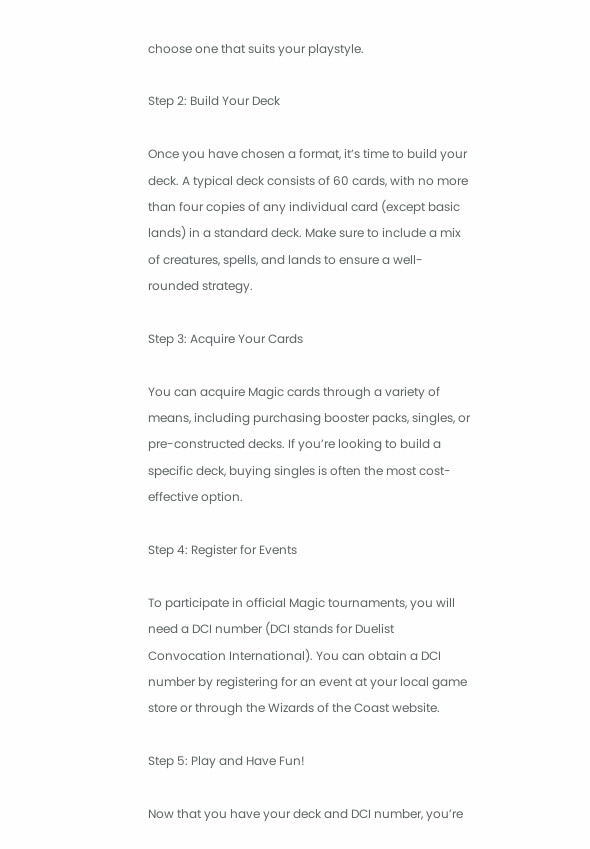choose one that suits your playstyle.

Step 2: Build Your Deck

Once you have chosen a format, it’s time to build your deck. A typical deck consists of 60 cards, with no more than four copies of any individual card (except basic lands) in a standard deck. Make sure to include a mix of creatures, spells, and lands to ensure a well-rounded strategy.

Step 3: Acquire Your Cards

You can acquire Magic cards through a variety of means, including purchasing booster packs, singles, or pre-constructed decks. If you’re looking to build a specific deck, buying singles is often the most cost-effective option.

Step 4: Register for Events

To participate in official Magic tournaments, you will need a DCI number (DCI stands for Duelist Convocation International). You can obtain a DCI number by registering for an event at your local game store or through the Wizards of the Coast website.

Step 5: Play and Have Fun!

Now that you have your deck and DCI number, you’re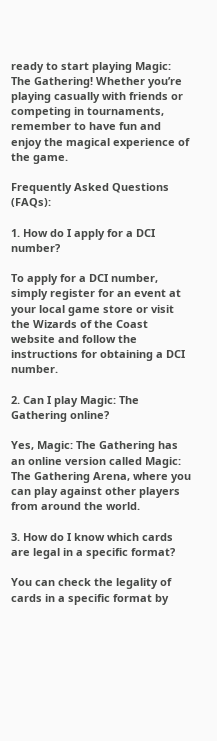ready to start playing Magic: The Gathering! Whether you’re playing casually with friends or competing in tournaments, remember to have fun and enjoy the magical experience of the game.

Frequently Asked Questions (FAQs):

1. How do I apply for a DCI number?

To apply for a DCI number, simply register for an event at your local game store or visit the Wizards of the Coast website and follow the instructions for obtaining a DCI number.

2. Can I play Magic: The Gathering online?

Yes, Magic: The Gathering has an online version called Magic: The Gathering Arena, where you can play against other players from around the world.

3. How do I know which cards are legal in a specific format?

You can check the legality of cards in a specific format by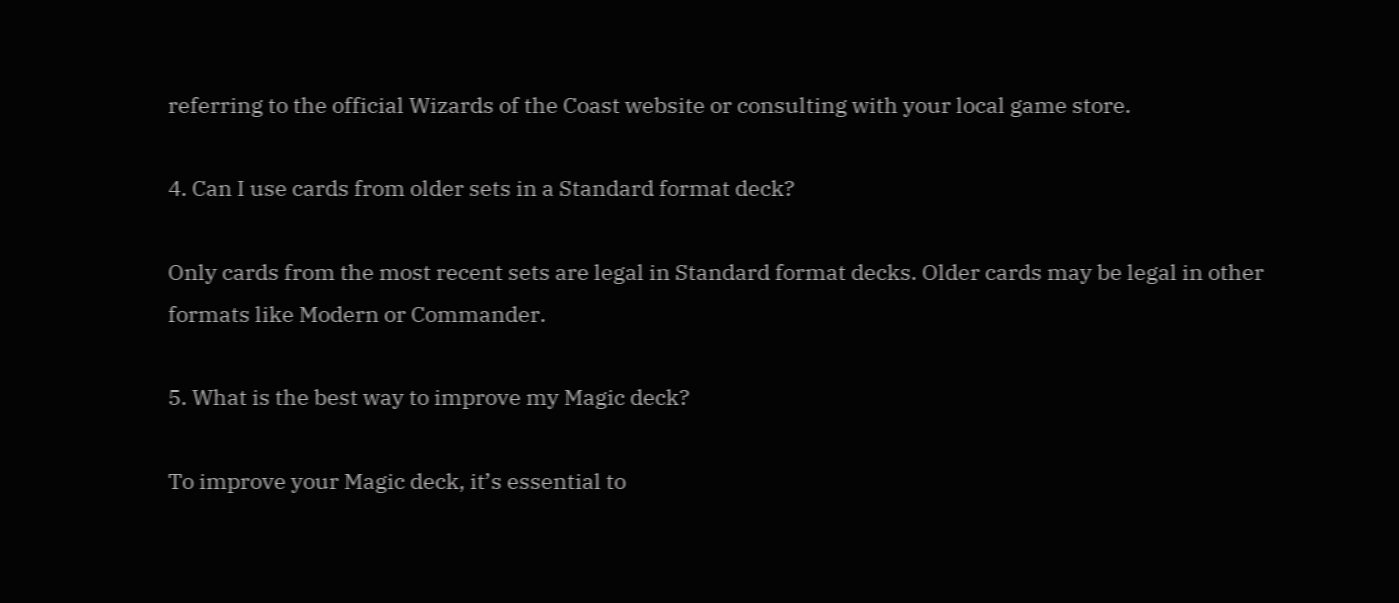referring to the official Wizards of the Coast website or consulting with your local game store.

4. Can I use cards from older sets in a Standard format deck?

Only cards from the most recent sets are legal in Standard format decks. Older cards may be legal in other formats like Modern or Commander.

5. What is the best way to improve my Magic deck?

To improve your Magic deck, it’s essential to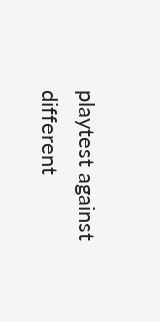playtest against different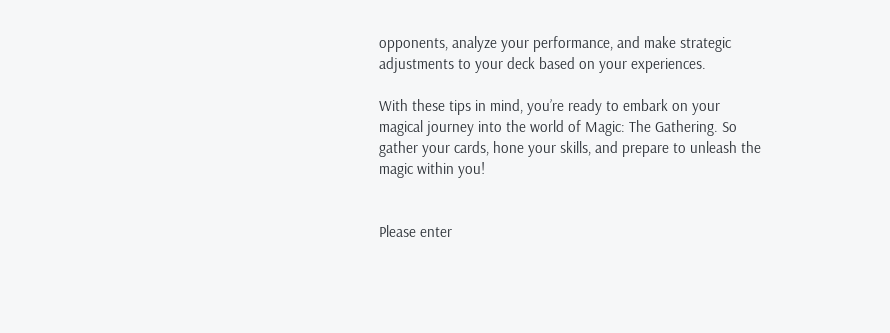opponents, analyze your performance, and make strategic adjustments to your deck based on your experiences.

With these tips in mind, you’re ready to embark on your magical journey into the world of Magic: The Gathering. So gather your cards, hone your skills, and prepare to unleash the magic within you!


Please enter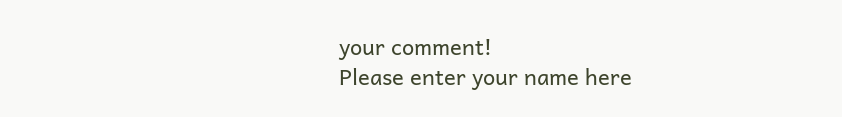your comment!
Please enter your name here